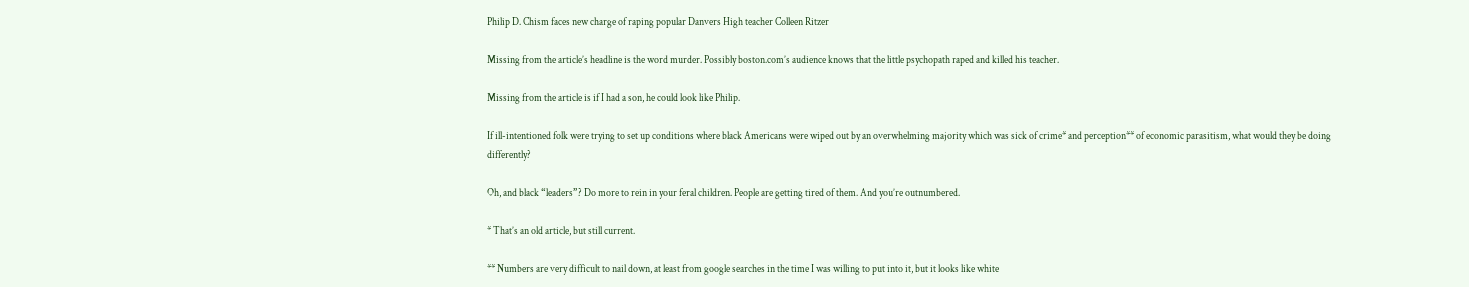Philip D. Chism faces new charge of raping popular Danvers High teacher Colleen Ritzer

Missing from the article’s headline is the word murder. Possibly boston.com’s audience knows that the little psychopath raped and killed his teacher.

Missing from the article is if I had a son, he could look like Philip.

If ill-intentioned folk were trying to set up conditions where black Americans were wiped out by an overwhelming majority which was sick of crime* and perception** of economic parasitism, what would they be doing differently?

Oh, and black “leaders”? Do more to rein in your feral children. People are getting tired of them. And you’re outnumbered.

* That’s an old article, but still current.

** Numbers are very difficult to nail down, at least from google searches in the time I was willing to put into it, but it looks like white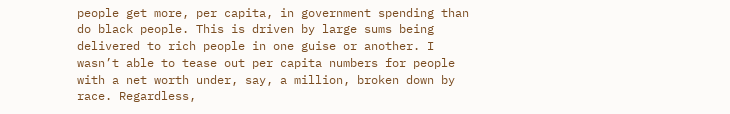people get more, per capita, in government spending than do black people. This is driven by large sums being delivered to rich people in one guise or another. I wasn’t able to tease out per capita numbers for people with a net worth under, say, a million, broken down by race. Regardless,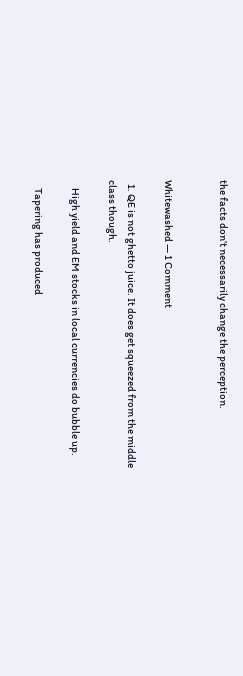the facts don’t necessarily change the perception.


Whitewashed — 1 Comment

  1. QE is not ghetto juice. It does get squeezed from the middle class though.

    High yield and EM stocks in local currencies do bubble up.

    Tapering has produced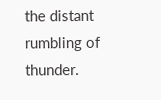the distant rumbling of thunder.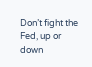Don’t fight the Fed, up or down